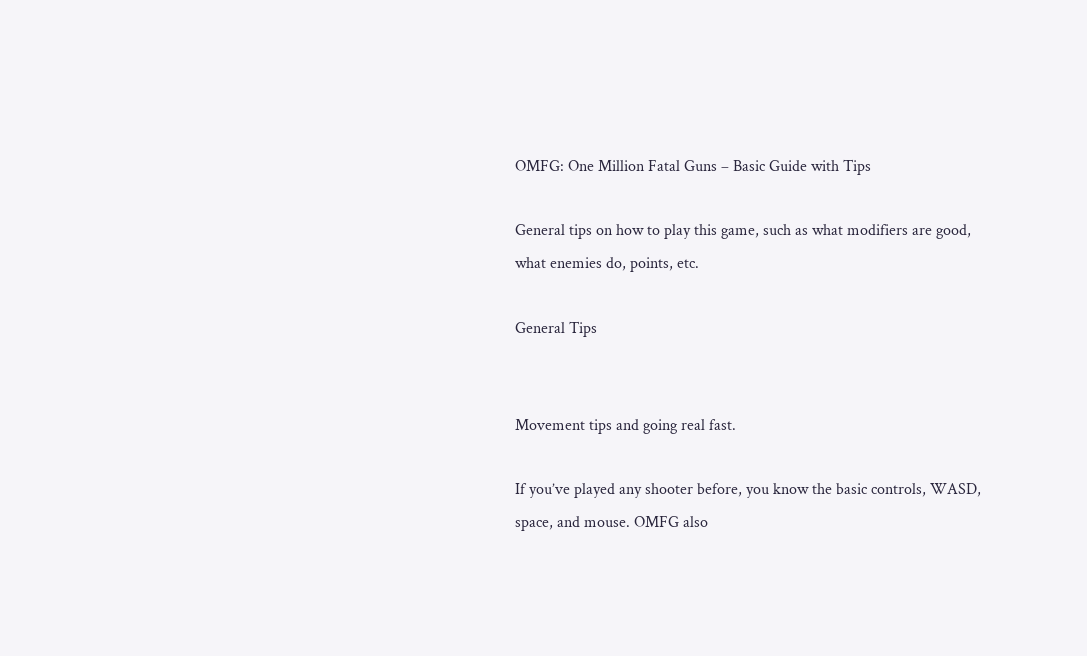OMFG: One Million Fatal Guns – Basic Guide with Tips

General tips on how to play this game, such as what modifiers are good, what enemies do, points, etc.

General Tips


Movement tips and going real fast.

If you’ve played any shooter before, you know the basic controls, WASD, space, and mouse. OMFG also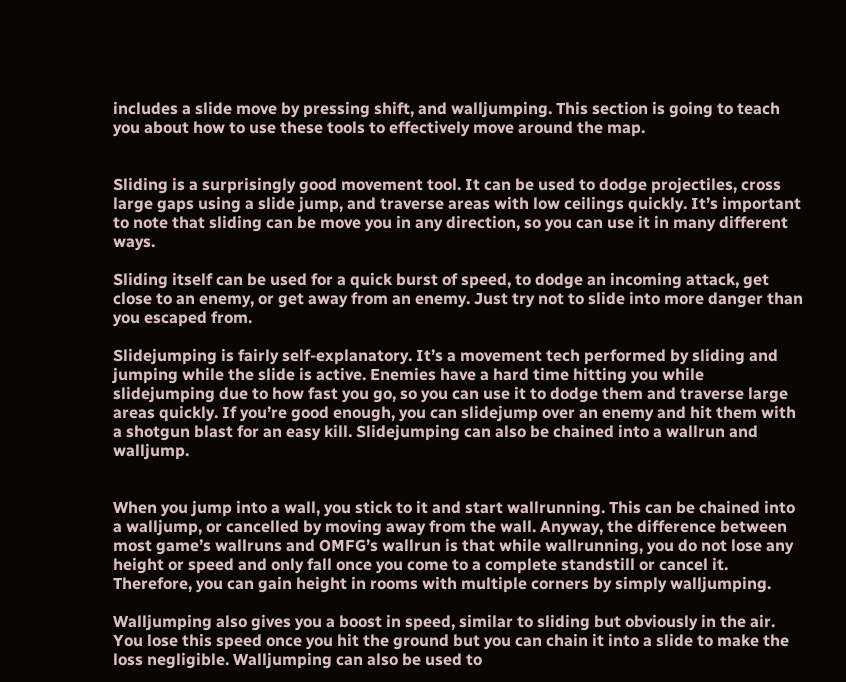includes a slide move by pressing shift, and walljumping. This section is going to teach you about how to use these tools to effectively move around the map.


Sliding is a surprisingly good movement tool. It can be used to dodge projectiles, cross large gaps using a slide jump, and traverse areas with low ceilings quickly. It’s important to note that sliding can be move you in any direction, so you can use it in many different ways.

Sliding itself can be used for a quick burst of speed, to dodge an incoming attack, get close to an enemy, or get away from an enemy. Just try not to slide into more danger than you escaped from.

Slidejumping is fairly self-explanatory. It’s a movement tech performed by sliding and jumping while the slide is active. Enemies have a hard time hitting you while slidejumping due to how fast you go, so you can use it to dodge them and traverse large areas quickly. If you’re good enough, you can slidejump over an enemy and hit them with a shotgun blast for an easy kill. Slidejumping can also be chained into a wallrun and walljump.


When you jump into a wall, you stick to it and start wallrunning. This can be chained into a walljump, or cancelled by moving away from the wall. Anyway, the difference between most game’s wallruns and OMFG’s wallrun is that while wallrunning, you do not lose any height or speed and only fall once you come to a complete standstill or cancel it. Therefore, you can gain height in rooms with multiple corners by simply walljumping.

Walljumping also gives you a boost in speed, similar to sliding but obviously in the air. You lose this speed once you hit the ground but you can chain it into a slide to make the loss negligible. Walljumping can also be used to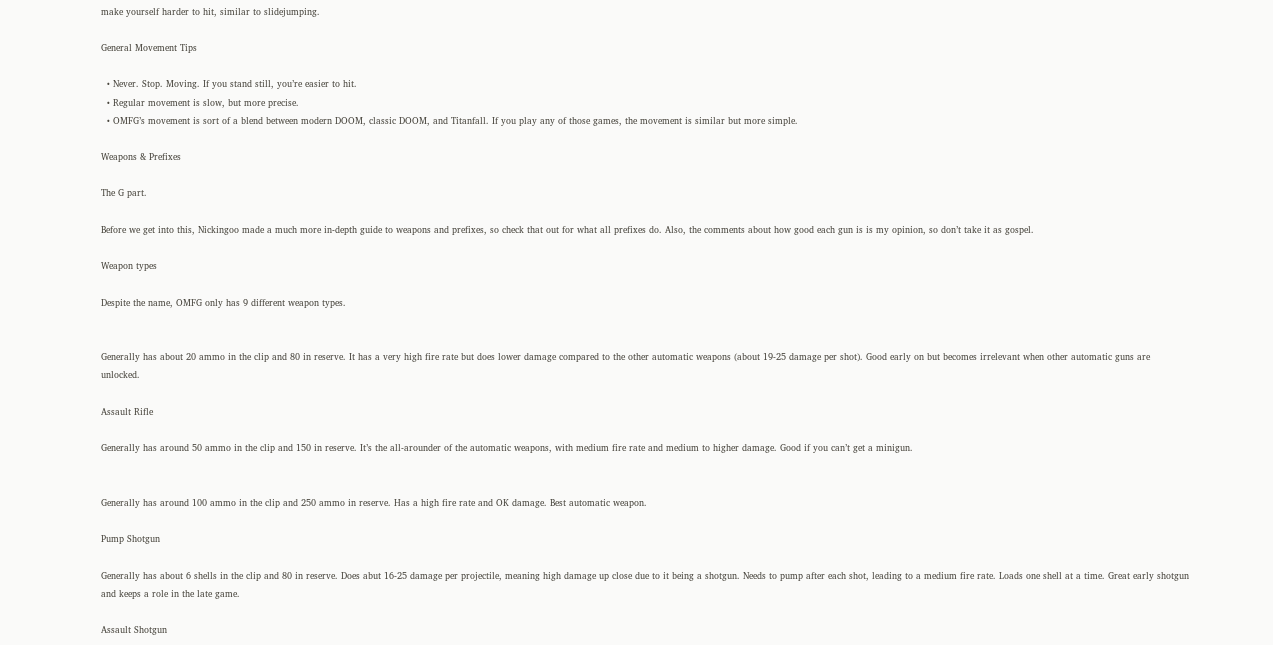make yourself harder to hit, similar to slidejumping.

General Movement Tips

  • Never. Stop. Moving. If you stand still, you’re easier to hit.
  • Regular movement is slow, but more precise.
  • OMFG’s movement is sort of a blend between modern DOOM, classic DOOM, and Titanfall. If you play any of those games, the movement is similar but more simple.

Weapons & Prefixes

The G part.

Before we get into this, Nickingoo made a much more in-depth guide to weapons and prefixes, so check that out for what all prefixes do. Also, the comments about how good each gun is is my opinion, so don’t take it as gospel.

Weapon types

Despite the name, OMFG only has 9 different weapon types.


Generally has about 20 ammo in the clip and 80 in reserve. It has a very high fire rate but does lower damage compared to the other automatic weapons (about 19-25 damage per shot). Good early on but becomes irrelevant when other automatic guns are unlocked.

Assault Rifle

Generally has around 50 ammo in the clip and 150 in reserve. It’s the all-arounder of the automatic weapons, with medium fire rate and medium to higher damage. Good if you can’t get a minigun.


Generally has around 100 ammo in the clip and 250 ammo in reserve. Has a high fire rate and OK damage. Best automatic weapon.

Pump Shotgun

Generally has about 6 shells in the clip and 80 in reserve. Does abut 16-25 damage per projectile, meaning high damage up close due to it being a shotgun. Needs to pump after each shot, leading to a medium fire rate. Loads one shell at a time. Great early shotgun and keeps a role in the late game.

Assault Shotgun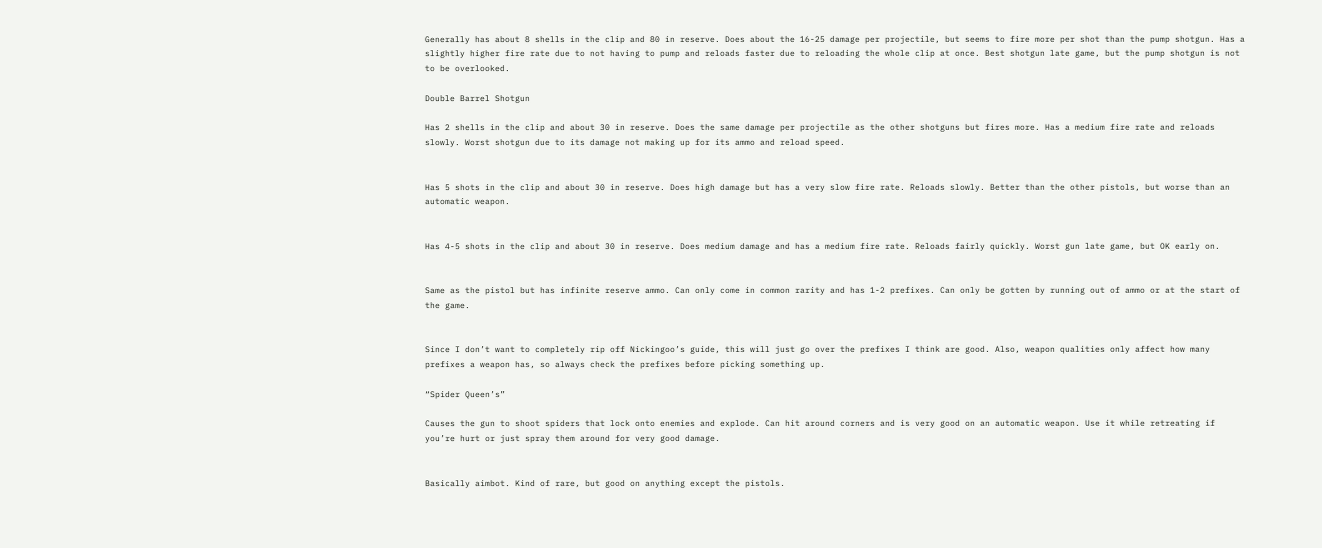Generally has about 8 shells in the clip and 80 in reserve. Does about the 16-25 damage per projectile, but seems to fire more per shot than the pump shotgun. Has a slightly higher fire rate due to not having to pump and reloads faster due to reloading the whole clip at once. Best shotgun late game, but the pump shotgun is not to be overlooked.

Double Barrel Shotgun

Has 2 shells in the clip and about 30 in reserve. Does the same damage per projectile as the other shotguns but fires more. Has a medium fire rate and reloads slowly. Worst shotgun due to its damage not making up for its ammo and reload speed.


Has 5 shots in the clip and about 30 in reserve. Does high damage but has a very slow fire rate. Reloads slowly. Better than the other pistols, but worse than an automatic weapon.


Has 4-5 shots in the clip and about 30 in reserve. Does medium damage and has a medium fire rate. Reloads fairly quickly. Worst gun late game, but OK early on.


Same as the pistol but has infinite reserve ammo. Can only come in common rarity and has 1-2 prefixes. Can only be gotten by running out of ammo or at the start of the game.


Since I don’t want to completely rip off Nickingoo’s guide, this will just go over the prefixes I think are good. Also, weapon qualities only affect how many prefixes a weapon has, so always check the prefixes before picking something up.

“Spider Queen’s”

Causes the gun to shoot spiders that lock onto enemies and explode. Can hit around corners and is very good on an automatic weapon. Use it while retreating if you’re hurt or just spray them around for very good damage.


Basically aimbot. Kind of rare, but good on anything except the pistols.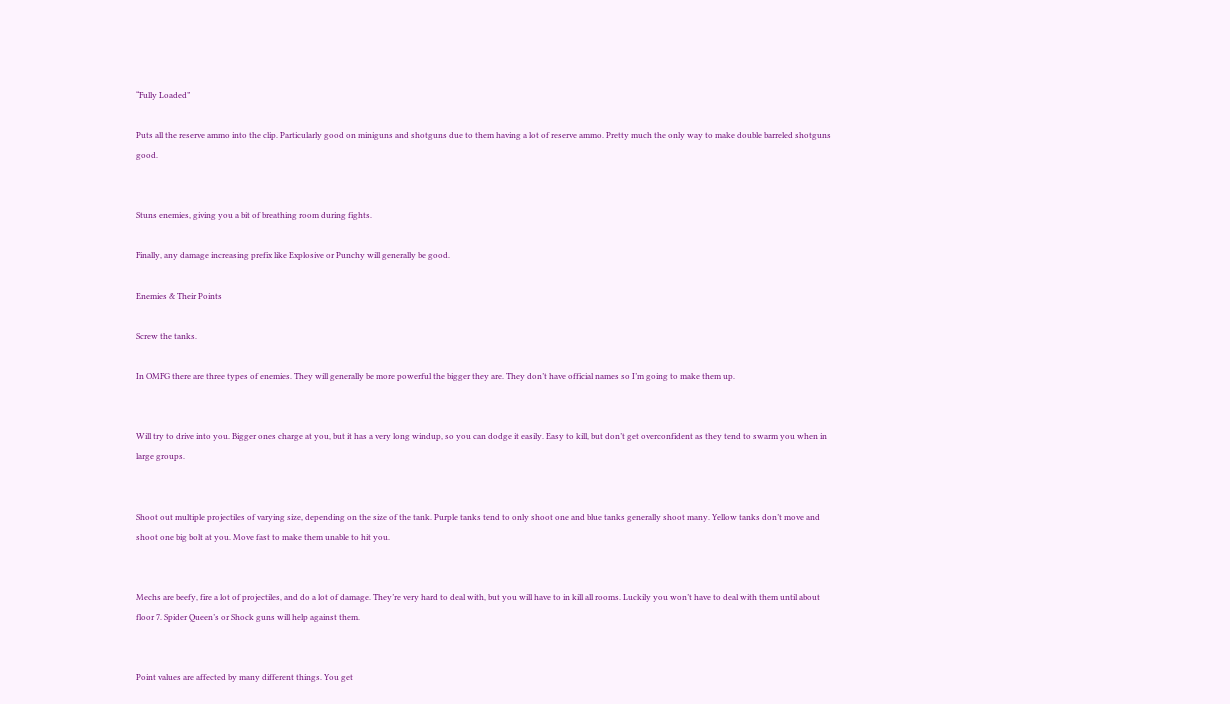“Fully Loaded”

Puts all the reserve ammo into the clip. Particularly good on miniguns and shotguns due to them having a lot of reserve ammo. Pretty much the only way to make double barreled shotguns good.


Stuns enemies, giving you a bit of breathing room during fights.

Finally, any damage increasing prefix like Explosive or Punchy will generally be good.

Enemies & Their Points

Screw the tanks.

In OMFG there are three types of enemies. They will generally be more powerful the bigger they are. They don’t have official names so I’m going to make them up.


Will try to drive into you. Bigger ones charge at you, but it has a very long windup, so you can dodge it easily. Easy to kill, but don’t get overconfident as they tend to swarm you when in large groups.


Shoot out multiple projectiles of varying size, depending on the size of the tank. Purple tanks tend to only shoot one and blue tanks generally shoot many. Yellow tanks don’t move and shoot one big bolt at you. Move fast to make them unable to hit you.


Mechs are beefy, fire a lot of projectiles, and do a lot of damage. They’re very hard to deal with, but you will have to in kill all rooms. Luckily you won’t have to deal with them until about floor 7. Spider Queen’s or Shock guns will help against them.


Point values are affected by many different things. You get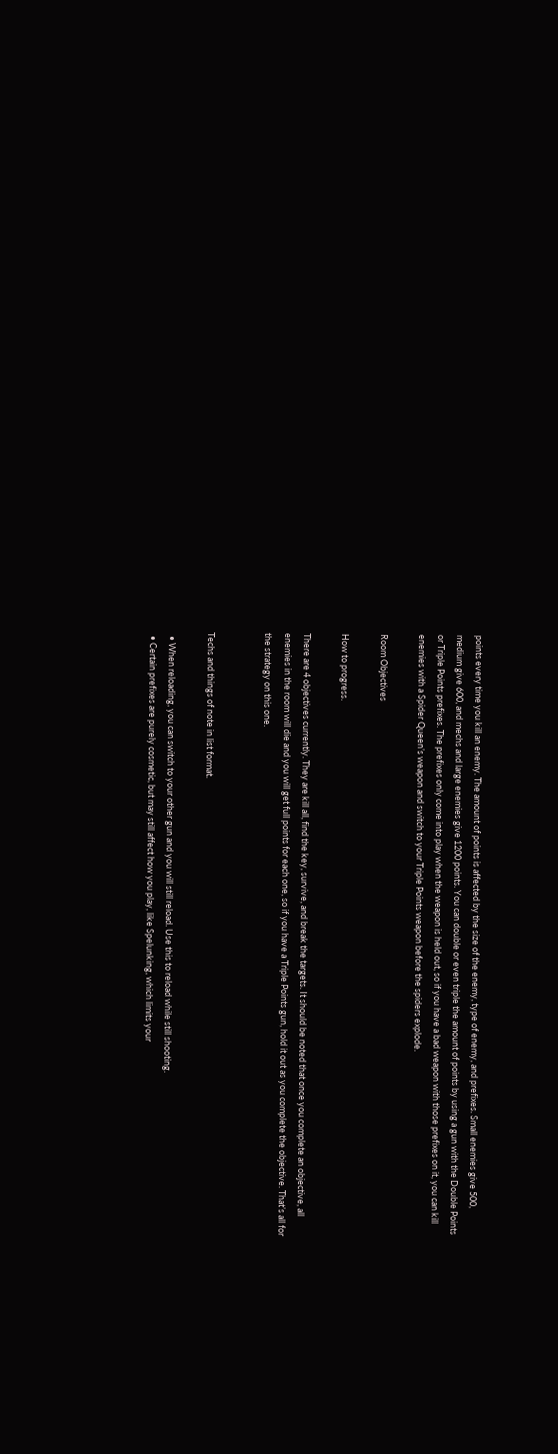points every time you kill an enemy. The amount of points is affected by the size of the enemy, type of enemy, and prefixes. Small enemies give 500, medium give 600, and mechs and large enemies give 1200 points. You can double or even triple the amount of points by using a gun with the Double Points or Triple Points prefixes. The prefixes only come into play when the weapon is held out, so if you have a bad weapon with those prefixes on it, you can kill enemies with a Spider Queen’s weapon and switch to your Triple Points weapon before the spiders explode.

Room Objectives

How to progress.

There are 4 objectives currently. They are kill all, find the key, survive, and break the targets. It should be noted that once you complete an objective, all enemies in the room will die and you will get full points for each one, so if you have a Triple Points gun, hold it out as you complete the objective. That’s all for the strategy on this one.


Techs and things of note in list format.

  • When reloading, you can switch to your other gun and you will still reload. Use this to reload while still shooting.
  • Certain prefixes are purely cosmetic, but may still affect how you play, like Spelunking, which limits your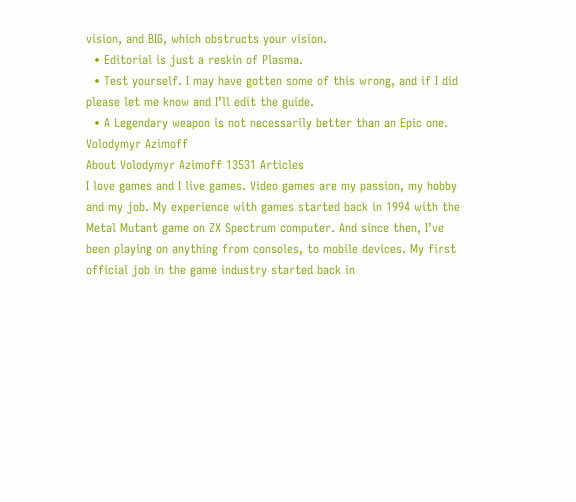vision, and BIG, which obstructs your vision.
  • Editorial is just a reskin of Plasma.
  • Test yourself. I may have gotten some of this wrong, and if I did please let me know and I’ll edit the guide.
  • A Legendary weapon is not necessarily better than an Epic one.
Volodymyr Azimoff
About Volodymyr Azimoff 13531 Articles
I love games and I live games. Video games are my passion, my hobby and my job. My experience with games started back in 1994 with the Metal Mutant game on ZX Spectrum computer. And since then, I’ve been playing on anything from consoles, to mobile devices. My first official job in the game industry started back in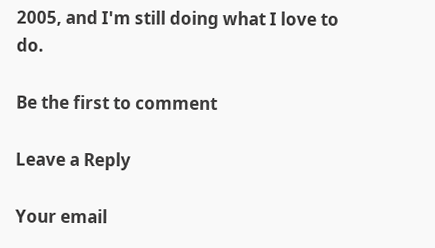2005, and I'm still doing what I love to do.

Be the first to comment

Leave a Reply

Your email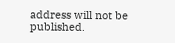address will not be published.